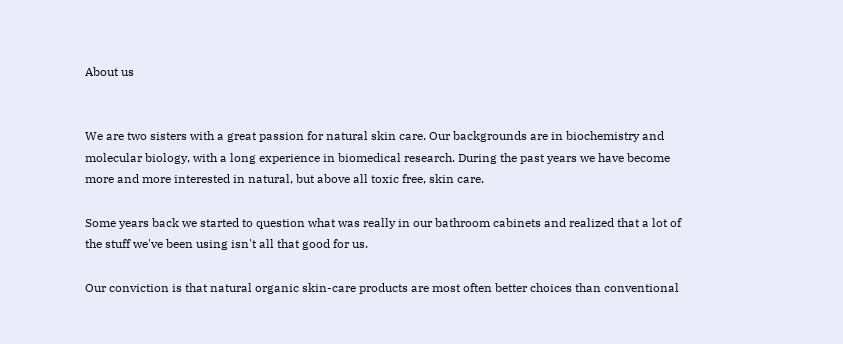About us


We are two sisters with a great passion for natural skin care. Our backgrounds are in biochemistry and molecular biology, with a long experience in biomedical research. During the past years we have become more and more interested in natural, but above all toxic free, skin care.

Some years back we started to question what was really in our bathroom cabinets and realized that a lot of the stuff we've been using isn't all that good for us.

Our conviction is that natural organic skin-care products are most often better choices than conventional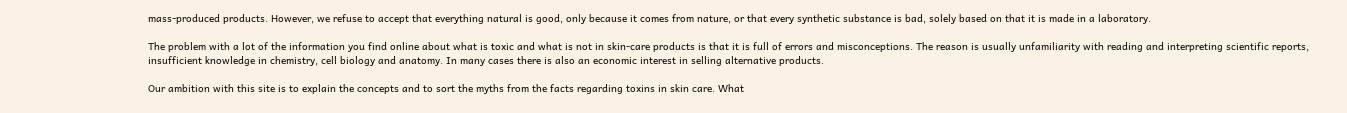mass-produced products. However, we refuse to accept that everything natural is good, only because it comes from nature, or that every synthetic substance is bad, solely based on that it is made in a laboratory.

The problem with a lot of the information you find online about what is toxic and what is not in skin-care products is that it is full of errors and misconceptions. The reason is usually unfamiliarity with reading and interpreting scientific reports, insufficient knowledge in chemistry, cell biology and anatomy. In many cases there is also an economic interest in selling alternative products.

Our ambition with this site is to explain the concepts and to sort the myths from the facts regarding toxins in skin care. What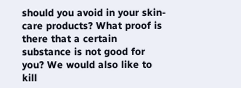should you avoid in your skin-care products? What proof is there that a certain substance is not good for you? We would also like to kill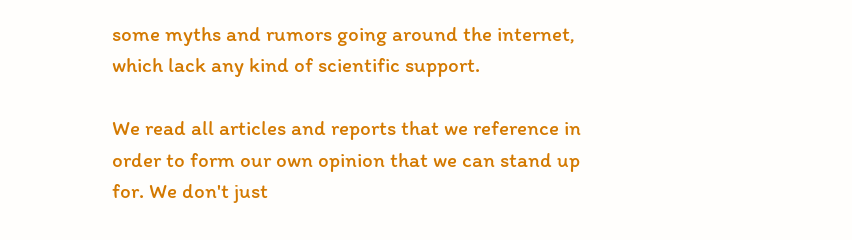some myths and rumors going around the internet, which lack any kind of scientific support.

We read all articles and reports that we reference in order to form our own opinion that we can stand up for. We don't just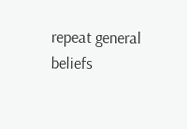repeat general beliefs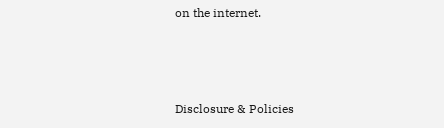on the internet.



Disclosure & Policies